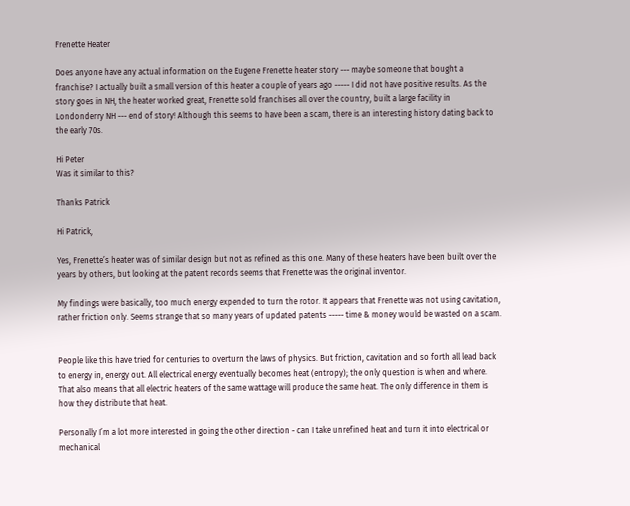Frenette Heater

Does anyone have any actual information on the Eugene Frenette heater story --- maybe someone that bought a franchise? I actually built a small version of this heater a couple of years ago ----- I did not have positive results. As the story goes in NH, the heater worked great, Frenette sold franchises all over the country, built a large facility in Londonderry NH --- end of story! Although this seems to have been a scam, there is an interesting history dating back to the early 70s.

Hi Peter
Was it similar to this?

Thanks Patrick

Hi Patrick,

Yes, Frenette’s heater was of similar design but not as refined as this one. Many of these heaters have been built over the years by others, but looking at the patent records seems that Frenette was the original inventor.

My findings were basically, too much energy expended to turn the rotor. It appears that Frenette was not using cavitation, rather friction only. Seems strange that so many years of updated patents ----- time & money would be wasted on a scam.


People like this have tried for centuries to overturn the laws of physics. But friction, cavitation and so forth all lead back to energy in, energy out. All electrical energy eventually becomes heat (entropy); the only question is when and where. That also means that all electric heaters of the same wattage will produce the same heat. The only difference in them is how they distribute that heat.

Personally I’m a lot more interested in going the other direction - can I take unrefined heat and turn it into electrical or mechanical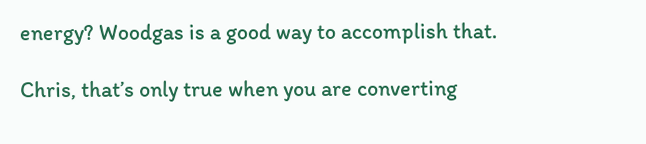energy? Woodgas is a good way to accomplish that.

Chris, that’s only true when you are converting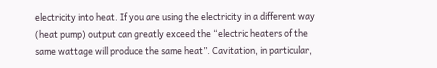electricity into heat. If you are using the electricity in a different way (heat pump) output can greatly exceed the “electric heaters of the same wattage will produce the same heat”. Cavitation, in particular,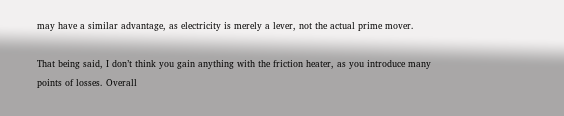may have a similar advantage, as electricity is merely a lever, not the actual prime mover.

That being said, I don’t think you gain anything with the friction heater, as you introduce many points of losses. Overall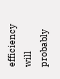efficiency will probably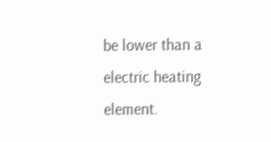be lower than a electric heating element.